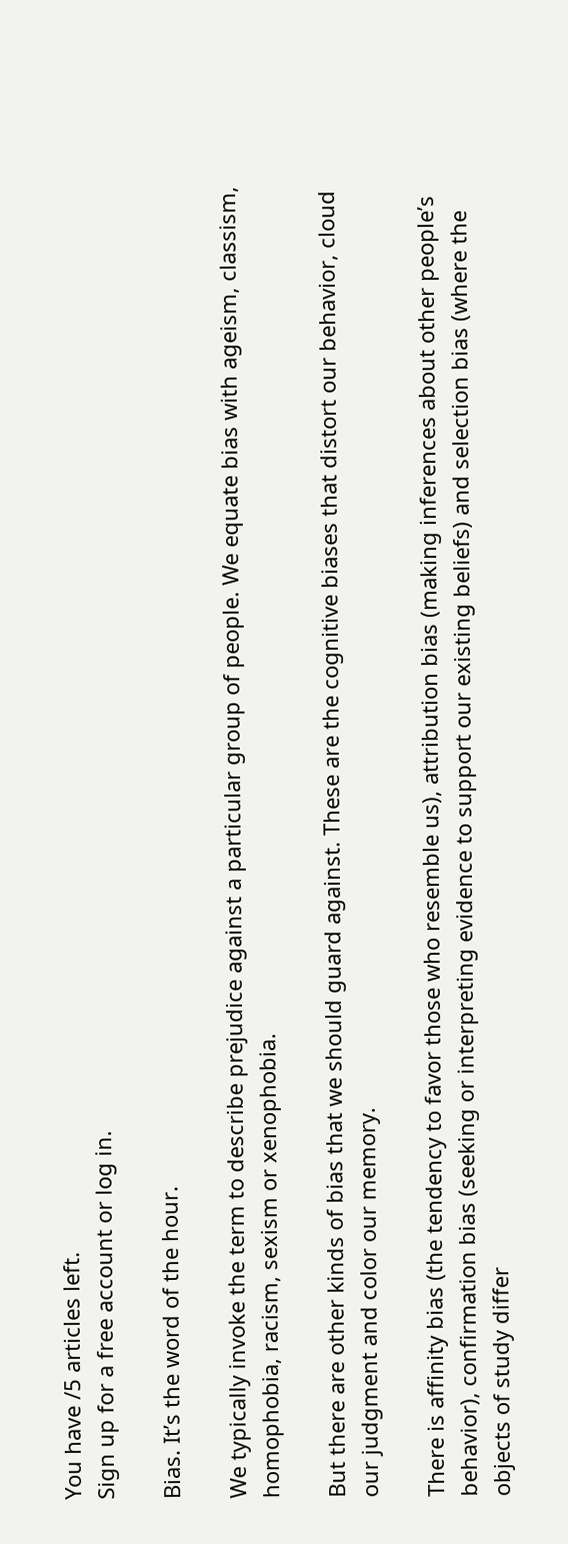You have /5 articles left.
Sign up for a free account or log in.

Bias. It’s the word of the hour.

We typically invoke the term to describe prejudice against a particular group of people. We equate bias with ageism, classism, homophobia, racism, sexism or xenophobia.

But there are other kinds of bias that we should guard against. These are the cognitive biases that distort our behavior, cloud our judgment and color our memory.

There is affinity bias (the tendency to favor those who resemble us), attribution bias (making inferences about other people’s behavior), confirmation bias (seeking or interpreting evidence to support our existing beliefs) and selection bias (where the objects of study differ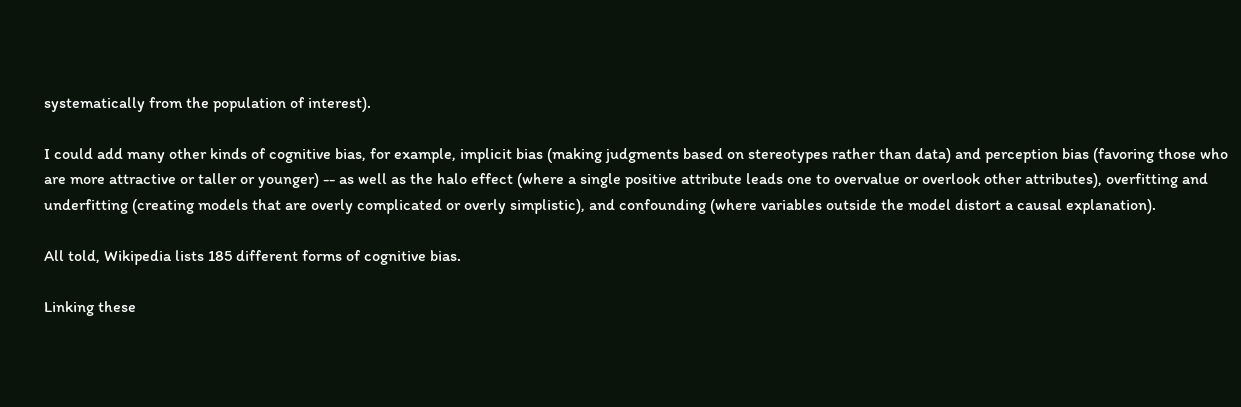systematically from the population of interest).

I could add many other kinds of cognitive bias, for example, implicit bias (making judgments based on stereotypes rather than data) and perception bias (favoring those who are more attractive or taller or younger) -- as well as the halo effect (where a single positive attribute leads one to overvalue or overlook other attributes), overfitting and underfitting (creating models that are overly complicated or overly simplistic), and confounding (where variables outside the model distort a causal explanation).

All told, Wikipedia lists 185 different forms of cognitive bias.

Linking these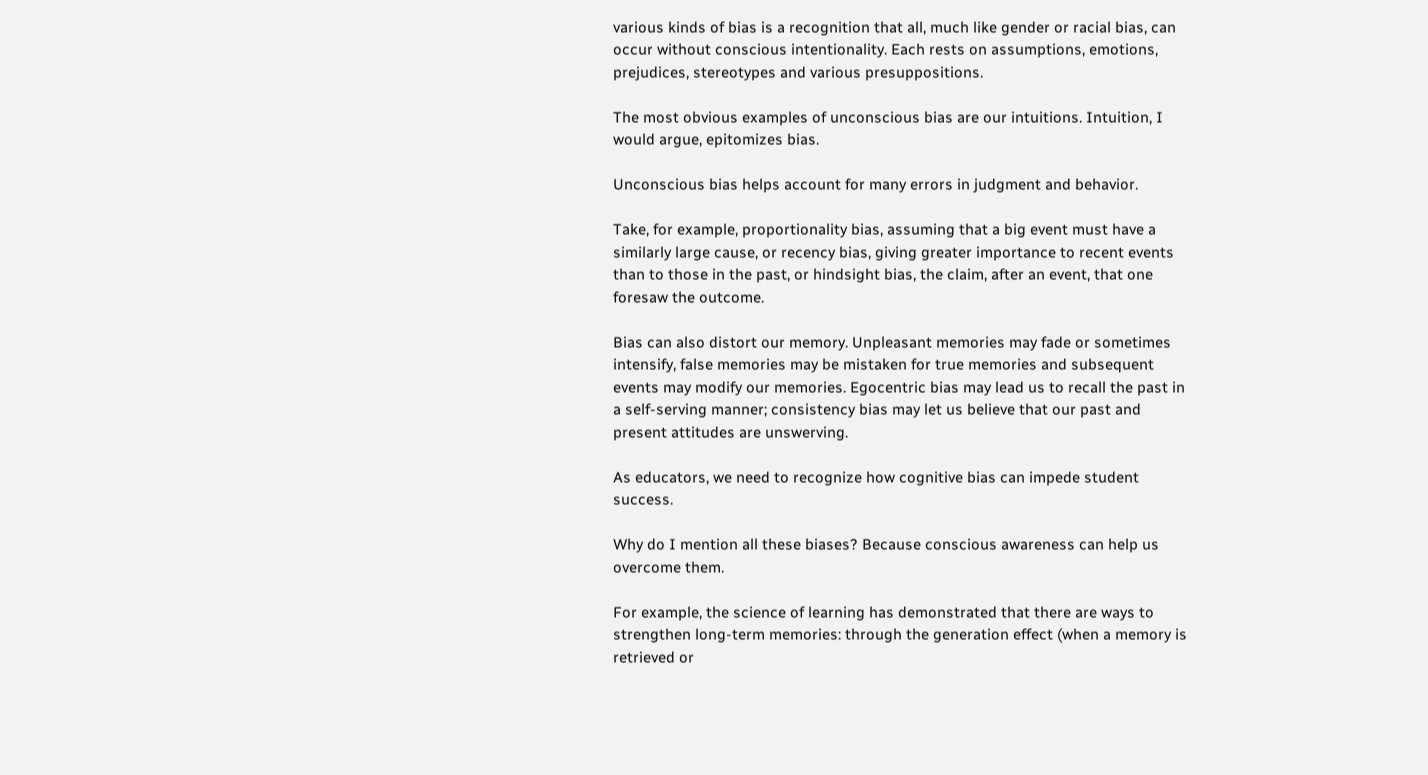various kinds of bias is a recognition that all, much like gender or racial bias, can occur without conscious intentionality. Each rests on assumptions, emotions, prejudices, stereotypes and various presuppositions.

The most obvious examples of unconscious bias are our intuitions. Intuition, I would argue, epitomizes bias.

Unconscious bias helps account for many errors in judgment and behavior.

Take, for example, proportionality bias, assuming that a big event must have a similarly large cause, or recency bias, giving greater importance to recent events than to those in the past, or hindsight bias, the claim, after an event, that one foresaw the outcome.

Bias can also distort our memory. Unpleasant memories may fade or sometimes intensify, false memories may be mistaken for true memories and subsequent events may modify our memories. Egocentric bias may lead us to recall the past in a self-serving manner; consistency bias may let us believe that our past and present attitudes are unswerving.

As educators, we need to recognize how cognitive bias can impede student success.

Why do I mention all these biases? Because conscious awareness can help us overcome them.

For example, the science of learning has demonstrated that there are ways to strengthen long-term memories: through the generation effect (when a memory is retrieved or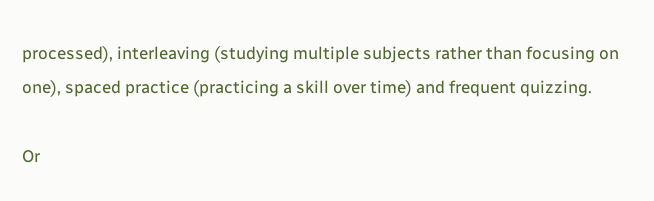processed), interleaving (studying multiple subjects rather than focusing on one), spaced practice (practicing a skill over time) and frequent quizzing.

Or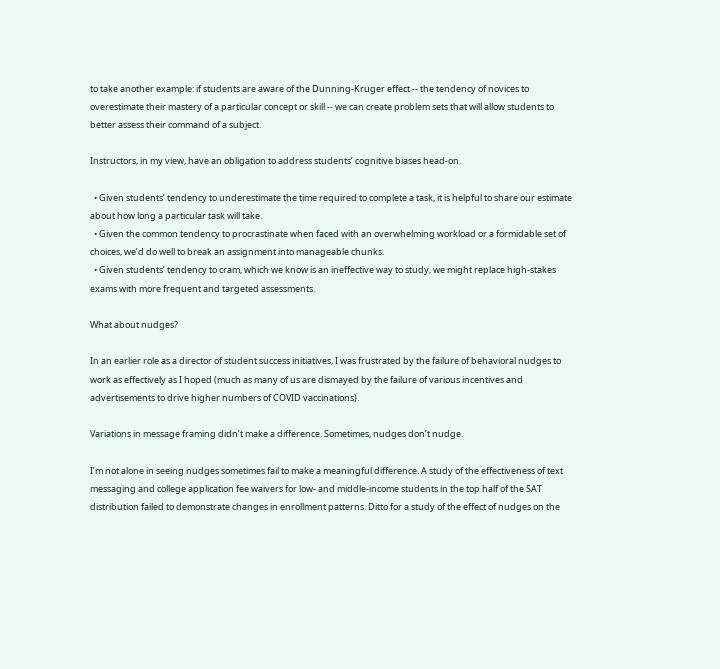to take another example: if students are aware of the Dunning-Kruger effect -- the tendency of novices to overestimate their mastery of a particular concept or skill -- we can create problem sets that will allow students to better assess their command of a subject.

Instructors, in my view, have an obligation to address students’ cognitive biases head-on.

  • Given students’ tendency to underestimate the time required to complete a task, it is helpful to share our estimate about how long a particular task will take.
  • Given the common tendency to procrastinate when faced with an overwhelming workload or a formidable set of choices, we’d do well to break an assignment into manageable chunks.
  • Given students’ tendency to cram, which we know is an ineffective way to study, we might replace high-stakes exams with more frequent and targeted assessments.

What about nudges?

In an earlier role as a director of student success initiatives, I was frustrated by the failure of behavioral nudges to work as effectively as I hoped (much as many of us are dismayed by the failure of various incentives and advertisements to drive higher numbers of COVID vaccinations).

Variations in message framing didn’t make a difference. Sometimes, nudges don’t nudge.

I’m not alone in seeing nudges sometimes fail to make a meaningful difference. A study of the effectiveness of text messaging and college application fee waivers for low- and middle-income students in the top half of the SAT distribution failed to demonstrate changes in enrollment patterns. Ditto for a study of the effect of nudges on the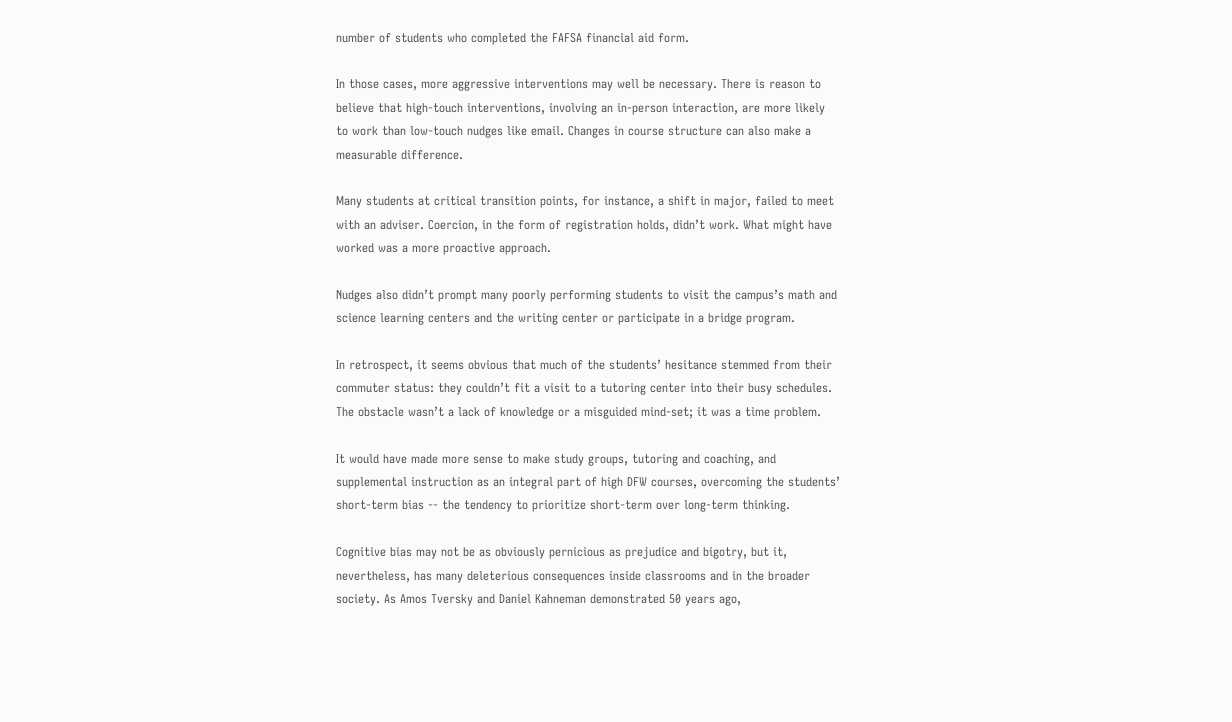number of students who completed the FAFSA financial aid form.

In those cases, more aggressive interventions may well be necessary. There is reason to believe that high-touch interventions, involving an in-person interaction, are more likely to work than low-touch nudges like email. Changes in course structure can also make a measurable difference.

Many students at critical transition points, for instance, a shift in major, failed to meet with an adviser. Coercion, in the form of registration holds, didn’t work. What might have worked was a more proactive approach.

Nudges also didn’t prompt many poorly performing students to visit the campus’s math and science learning centers and the writing center or participate in a bridge program.

In retrospect, it seems obvious that much of the students’ hesitance stemmed from their commuter status: they couldn’t fit a visit to a tutoring center into their busy schedules. The obstacle wasn’t a lack of knowledge or a misguided mind-set; it was a time problem.

It would have made more sense to make study groups, tutoring and coaching, and supplemental instruction as an integral part of high DFW courses, overcoming the students’ short-term bias -- the tendency to prioritize short-term over long-term thinking.

Cognitive bias may not be as obviously pernicious as prejudice and bigotry, but it, nevertheless, has many deleterious consequences inside classrooms and in the broader society. As Amos Tversky and Daniel Kahneman demonstrated 50 years ago,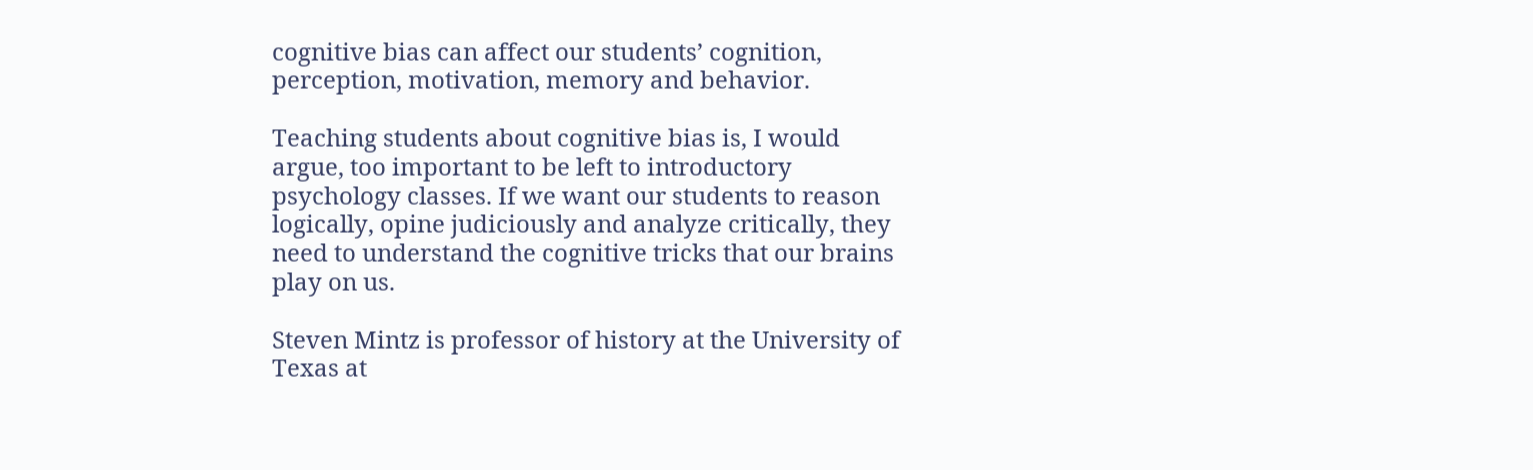cognitive bias can affect our students’ cognition, perception, motivation, memory and behavior.

Teaching students about cognitive bias is, I would argue, too important to be left to introductory psychology classes. If we want our students to reason logically, opine judiciously and analyze critically, they need to understand the cognitive tricks that our brains play on us.

Steven Mintz is professor of history at the University of Texas at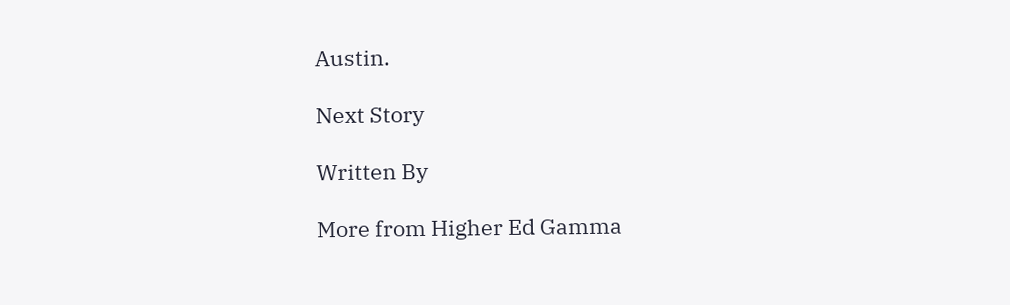Austin.

Next Story

Written By

More from Higher Ed Gamma